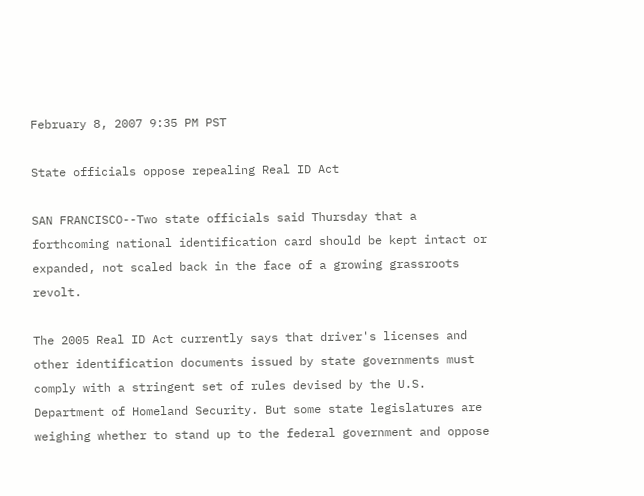February 8, 2007 9:35 PM PST

State officials oppose repealing Real ID Act

SAN FRANCISCO--Two state officials said Thursday that a forthcoming national identification card should be kept intact or expanded, not scaled back in the face of a growing grassroots revolt.

The 2005 Real ID Act currently says that driver's licenses and other identification documents issued by state governments must comply with a stringent set of rules devised by the U.S. Department of Homeland Security. But some state legislatures are weighing whether to stand up to the federal government and oppose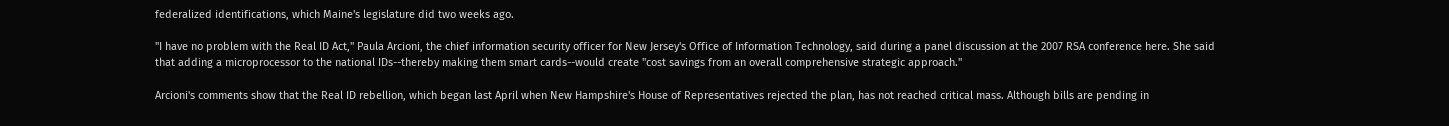federalized identifications, which Maine's legislature did two weeks ago.

"I have no problem with the Real ID Act," Paula Arcioni, the chief information security officer for New Jersey's Office of Information Technology, said during a panel discussion at the 2007 RSA conference here. She said that adding a microprocessor to the national IDs--thereby making them smart cards--would create "cost savings from an overall comprehensive strategic approach."

Arcioni's comments show that the Real ID rebellion, which began last April when New Hampshire's House of Representatives rejected the plan, has not reached critical mass. Although bills are pending in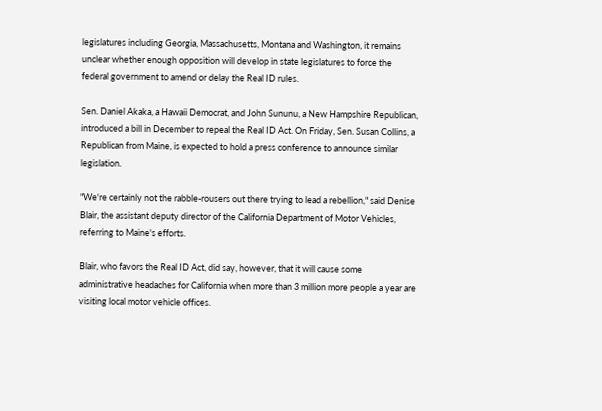legislatures including Georgia, Massachusetts, Montana and Washington, it remains unclear whether enough opposition will develop in state legislatures to force the federal government to amend or delay the Real ID rules.

Sen. Daniel Akaka, a Hawaii Democrat, and John Sununu, a New Hampshire Republican, introduced a bill in December to repeal the Real ID Act. On Friday, Sen. Susan Collins, a Republican from Maine, is expected to hold a press conference to announce similar legislation.

"We're certainly not the rabble-rousers out there trying to lead a rebellion," said Denise Blair, the assistant deputy director of the California Department of Motor Vehicles, referring to Maine's efforts.

Blair, who favors the Real ID Act, did say, however, that it will cause some administrative headaches for California when more than 3 million more people a year are visiting local motor vehicle offices.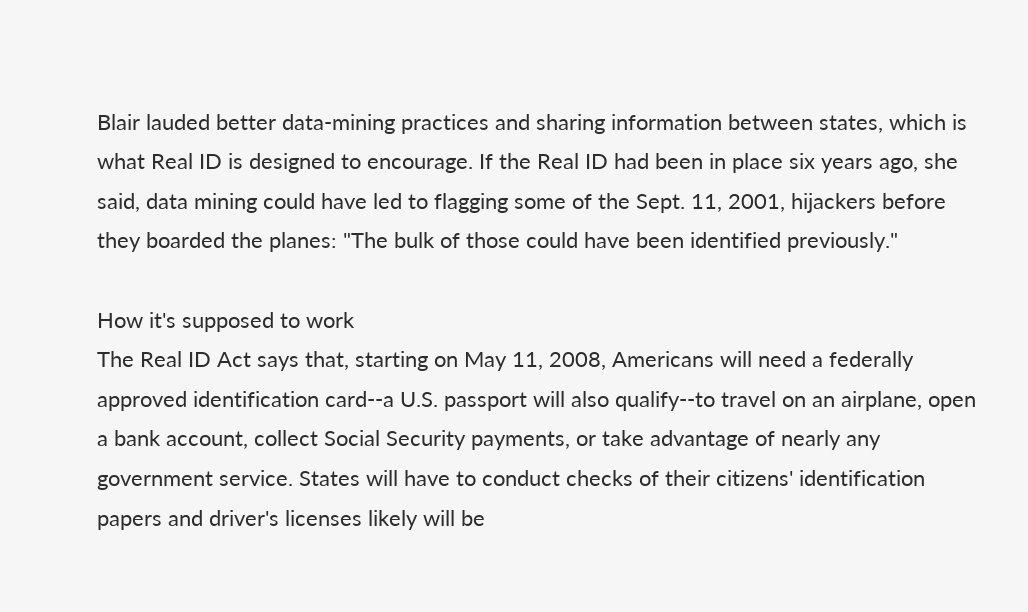Blair lauded better data-mining practices and sharing information between states, which is what Real ID is designed to encourage. If the Real ID had been in place six years ago, she said, data mining could have led to flagging some of the Sept. 11, 2001, hijackers before they boarded the planes: "The bulk of those could have been identified previously."

How it's supposed to work
The Real ID Act says that, starting on May 11, 2008, Americans will need a federally approved identification card--a U.S. passport will also qualify--to travel on an airplane, open a bank account, collect Social Security payments, or take advantage of nearly any government service. States will have to conduct checks of their citizens' identification papers and driver's licenses likely will be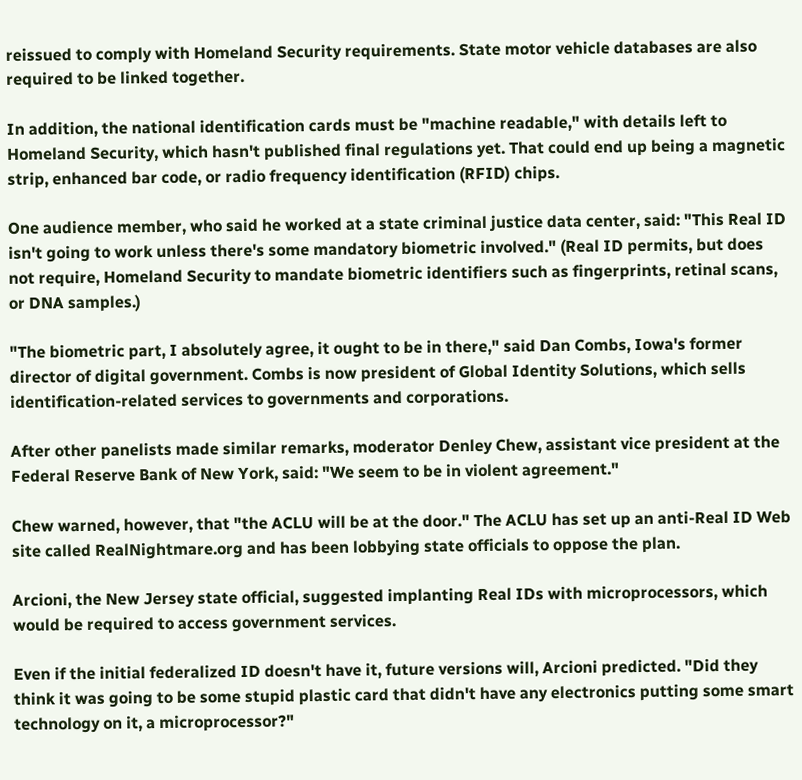reissued to comply with Homeland Security requirements. State motor vehicle databases are also required to be linked together.

In addition, the national identification cards must be "machine readable," with details left to Homeland Security, which hasn't published final regulations yet. That could end up being a magnetic strip, enhanced bar code, or radio frequency identification (RFID) chips.

One audience member, who said he worked at a state criminal justice data center, said: "This Real ID isn't going to work unless there's some mandatory biometric involved." (Real ID permits, but does not require, Homeland Security to mandate biometric identifiers such as fingerprints, retinal scans, or DNA samples.)

"The biometric part, I absolutely agree, it ought to be in there," said Dan Combs, Iowa's former director of digital government. Combs is now president of Global Identity Solutions, which sells identification-related services to governments and corporations.

After other panelists made similar remarks, moderator Denley Chew, assistant vice president at the Federal Reserve Bank of New York, said: "We seem to be in violent agreement."

Chew warned, however, that "the ACLU will be at the door." The ACLU has set up an anti-Real ID Web site called RealNightmare.org and has been lobbying state officials to oppose the plan.

Arcioni, the New Jersey state official, suggested implanting Real IDs with microprocessors, which would be required to access government services.

Even if the initial federalized ID doesn't have it, future versions will, Arcioni predicted. "Did they think it was going to be some stupid plastic card that didn't have any electronics putting some smart technology on it, a microprocessor?"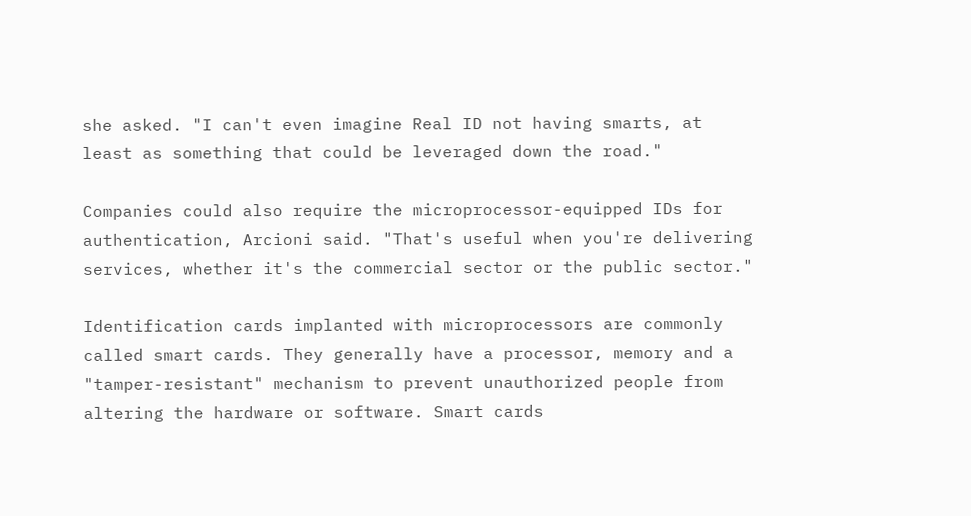she asked. "I can't even imagine Real ID not having smarts, at least as something that could be leveraged down the road."

Companies could also require the microprocessor-equipped IDs for authentication, Arcioni said. "That's useful when you're delivering services, whether it's the commercial sector or the public sector."

Identification cards implanted with microprocessors are commonly called smart cards. They generally have a processor, memory and a "tamper-resistant" mechanism to prevent unauthorized people from altering the hardware or software. Smart cards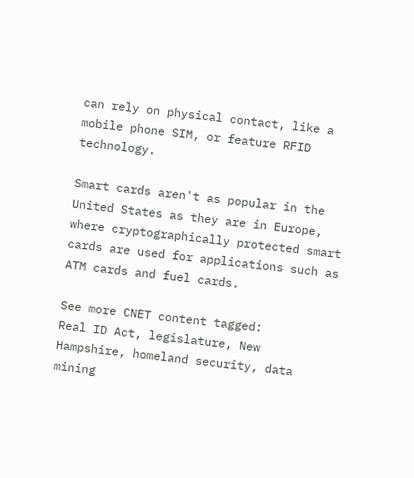can rely on physical contact, like a mobile phone SIM, or feature RFID technology.

Smart cards aren't as popular in the United States as they are in Europe, where cryptographically protected smart cards are used for applications such as ATM cards and fuel cards.

See more CNET content tagged:
Real ID Act, legislature, New Hampshire, homeland security, data mining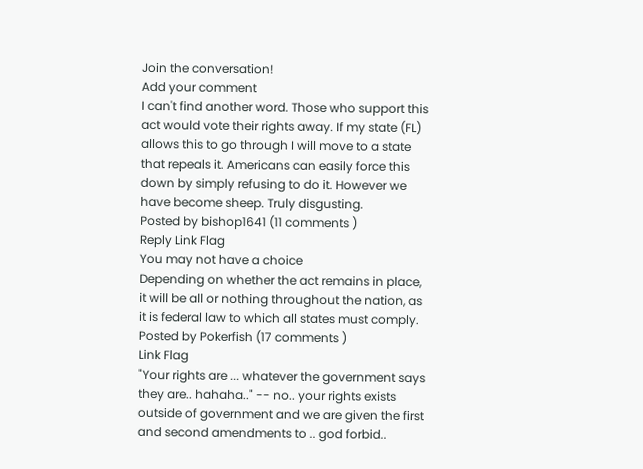Join the conversation!
Add your comment
I can't find another word. Those who support this act would vote their rights away. If my state (FL) allows this to go through I will move to a state that repeals it. Americans can easily force this down by simply refusing to do it. However we have become sheep. Truly disgusting.
Posted by bishop1641 (11 comments )
Reply Link Flag
You may not have a choice
Depending on whether the act remains in place, it will be all or nothing throughout the nation, as it is federal law to which all states must comply.
Posted by Pokerfish (17 comments )
Link Flag
"Your rights are ... whatever the government says they are.. hahaha.." -- no.. your rights exists outside of government and we are given the first and second amendments to .. god forbid..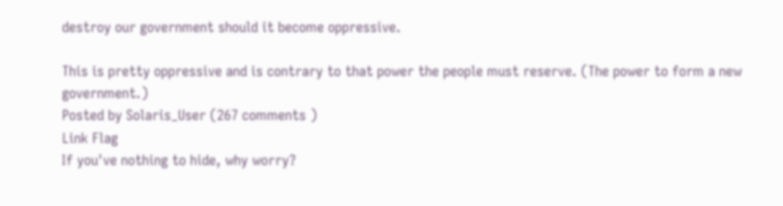destroy our government should it become oppressive.

This is pretty oppressive and is contrary to that power the people must reserve. (The power to form a new government.)
Posted by Solaris_User (267 comments )
Link Flag
If you've nothing to hide, why worry?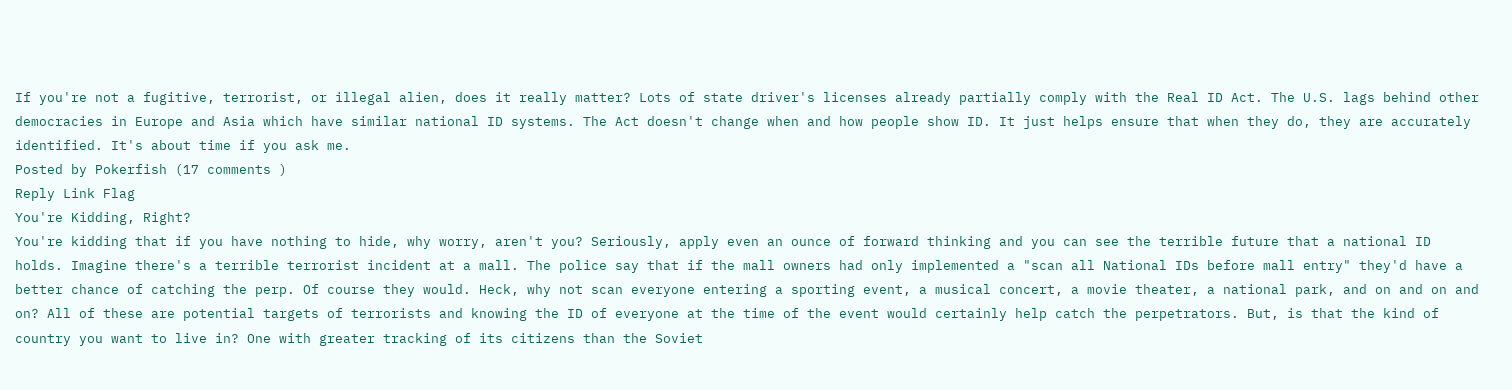If you're not a fugitive, terrorist, or illegal alien, does it really matter? Lots of state driver's licenses already partially comply with the Real ID Act. The U.S. lags behind other democracies in Europe and Asia which have similar national ID systems. The Act doesn't change when and how people show ID. It just helps ensure that when they do, they are accurately identified. It's about time if you ask me.
Posted by Pokerfish (17 comments )
Reply Link Flag
You're Kidding, Right?
You're kidding that if you have nothing to hide, why worry, aren't you? Seriously, apply even an ounce of forward thinking and you can see the terrible future that a national ID holds. Imagine there's a terrible terrorist incident at a mall. The police say that if the mall owners had only implemented a "scan all National IDs before mall entry" they'd have a better chance of catching the perp. Of course they would. Heck, why not scan everyone entering a sporting event, a musical concert, a movie theater, a national park, and on and on and on? All of these are potential targets of terrorists and knowing the ID of everyone at the time of the event would certainly help catch the perpetrators. But, is that the kind of country you want to live in? One with greater tracking of its citizens than the Soviet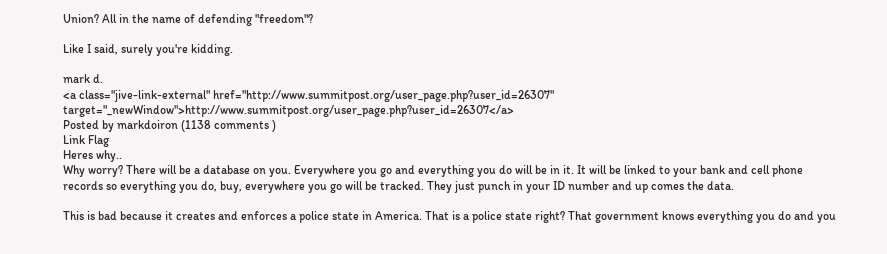Union? All in the name of defending "freedom"?

Like I said, surely you're kidding.

mark d.
<a class="jive-link-external" href="http://www.summitpost.org/user_page.php?user_id=26307" target="_newWindow">http://www.summitpost.org/user_page.php?user_id=26307</a>
Posted by markdoiron (1138 comments )
Link Flag
Heres why..
Why worry? There will be a database on you. Everywhere you go and everything you do will be in it. It will be linked to your bank and cell phone records so everything you do, buy, everywhere you go will be tracked. They just punch in your ID number and up comes the data.

This is bad because it creates and enforces a police state in America. That is a police state right? That government knows everything you do and you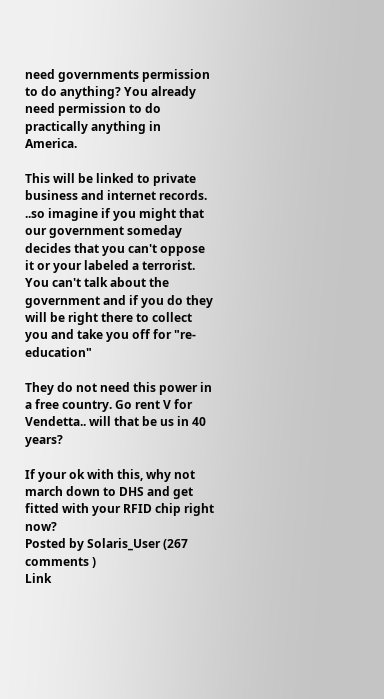need governments permission to do anything? You already need permission to do practically anything in America.

This will be linked to private business and internet records. ..so imagine if you might that our government someday decides that you can't oppose it or your labeled a terrorist. You can't talk about the government and if you do they will be right there to collect you and take you off for "re-education"

They do not need this power in a free country. Go rent V for Vendetta.. will that be us in 40 years?

If your ok with this, why not march down to DHS and get fitted with your RFID chip right now?
Posted by Solaris_User (267 comments )
Link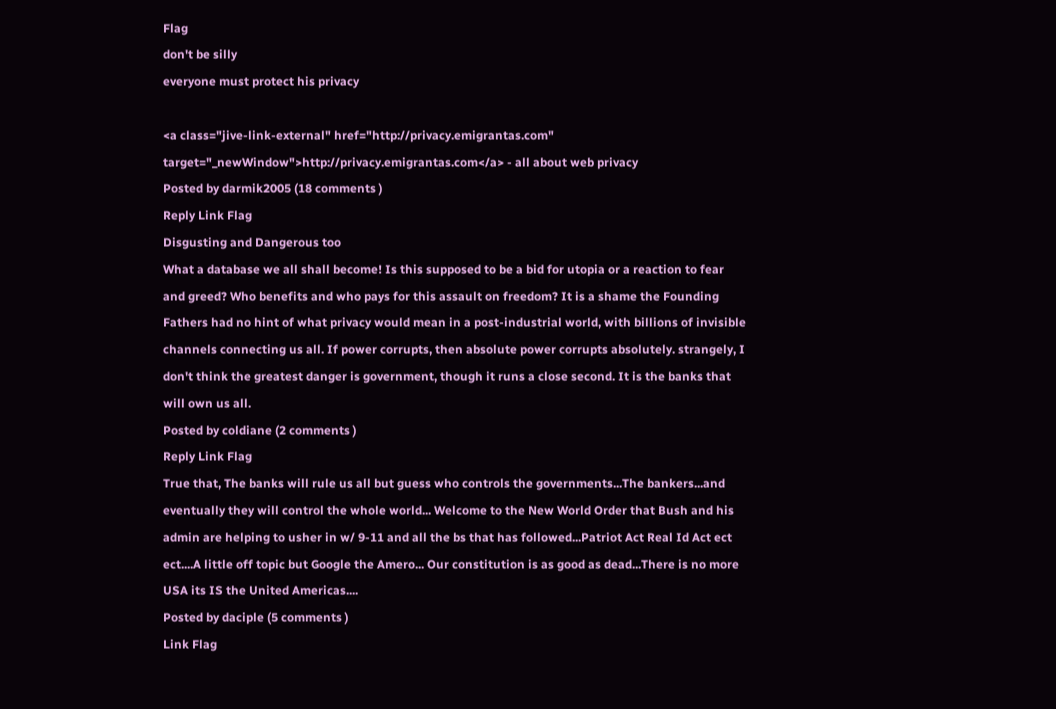Flag
don't be silly
everyone must protect his privacy

<a class="jive-link-external" href="http://privacy.emigrantas.com" target="_newWindow">http://privacy.emigrantas.com</a> - all about web privacy
Posted by darmik2005 (18 comments )
Reply Link Flag
Disgusting and Dangerous too
What a database we all shall become! Is this supposed to be a bid for utopia or a reaction to fear and greed? Who benefits and who pays for this assault on freedom? It is a shame the Founding Fathers had no hint of what privacy would mean in a post-industrial world, with billions of invisible channels connecting us all. If power corrupts, then absolute power corrupts absolutely. strangely, I don't think the greatest danger is government, though it runs a close second. It is the banks that will own us all.
Posted by coldiane (2 comments )
Reply Link Flag
True that, The banks will rule us all but guess who controls the governments...The bankers...and eventually they will control the whole world... Welcome to the New World Order that Bush and his admin are helping to usher in w/ 9-11 and all the bs that has followed...Patriot Act Real Id Act ect ect....A little off topic but Google the Amero... Our constitution is as good as dead...There is no more USA its IS the United Americas....
Posted by daciple (5 comments )
Link Flag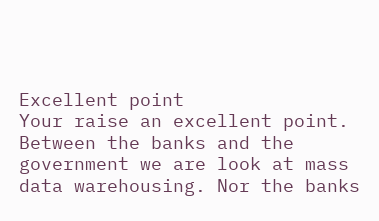Excellent point
Your raise an excellent point. Between the banks and the government we are look at mass data warehousing. Nor the banks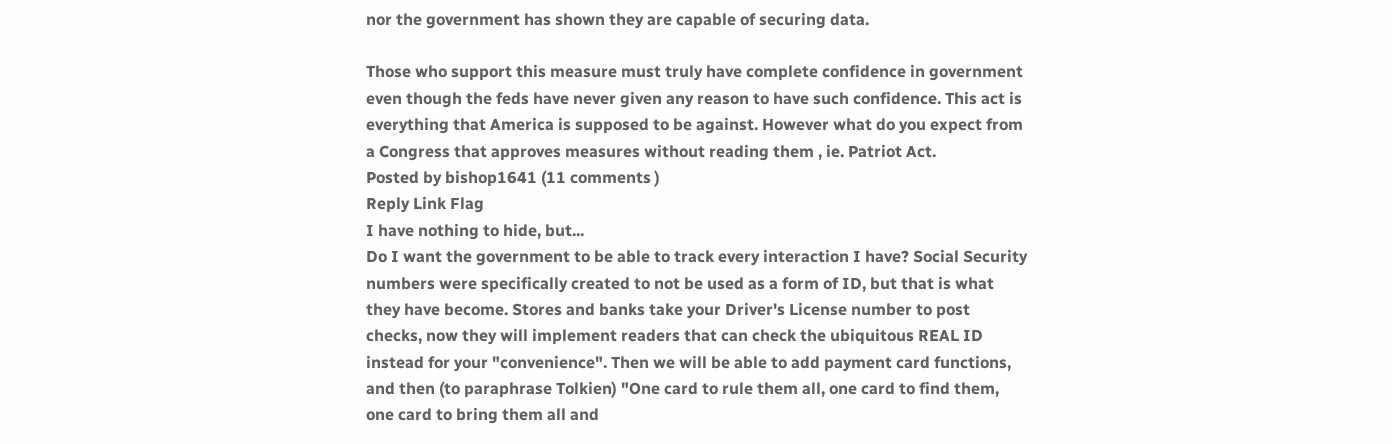nor the government has shown they are capable of securing data.

Those who support this measure must truly have complete confidence in government even though the feds have never given any reason to have such confidence. This act is everything that America is supposed to be against. However what do you expect from a Congress that approves measures without reading them , ie. Patriot Act.
Posted by bishop1641 (11 comments )
Reply Link Flag
I have nothing to hide, but...
Do I want the government to be able to track every interaction I have? Social Security numbers were specifically created to not be used as a form of ID, but that is what they have become. Stores and banks take your Driver's License number to post checks, now they will implement readers that can check the ubiquitous REAL ID instead for your "convenience". Then we will be able to add payment card functions, and then (to paraphrase Tolkien) "One card to rule them all, one card to find them, one card to bring them all and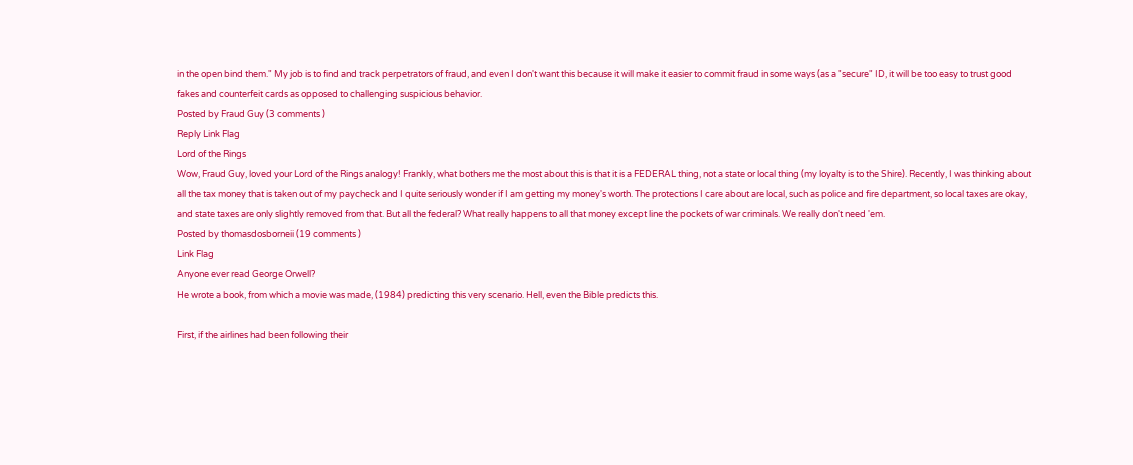in the open bind them." My job is to find and track perpetrators of fraud, and even I don't want this because it will make it easier to commit fraud in some ways (as a "secure" ID, it will be too easy to trust good fakes and counterfeit cards as opposed to challenging suspicious behavior.
Posted by Fraud Guy (3 comments )
Reply Link Flag
Lord of the Rings
Wow, Fraud Guy, loved your Lord of the Rings analogy! Frankly, what bothers me the most about this is that it is a FEDERAL thing, not a state or local thing (my loyalty is to the Shire). Recently, I was thinking about all the tax money that is taken out of my paycheck and I quite seriously wonder if I am getting my money's worth. The protections I care about are local, such as police and fire department, so local taxes are okay, and state taxes are only slightly removed from that. But all the federal? What really happens to all that money except line the pockets of war criminals. We really don't need 'em.
Posted by thomasdosborneii (19 comments )
Link Flag
Anyone ever read George Orwell?
He wrote a book, from which a movie was made, (1984) predicting this very scenario. Hell, even the Bible predicts this.

First, if the airlines had been following their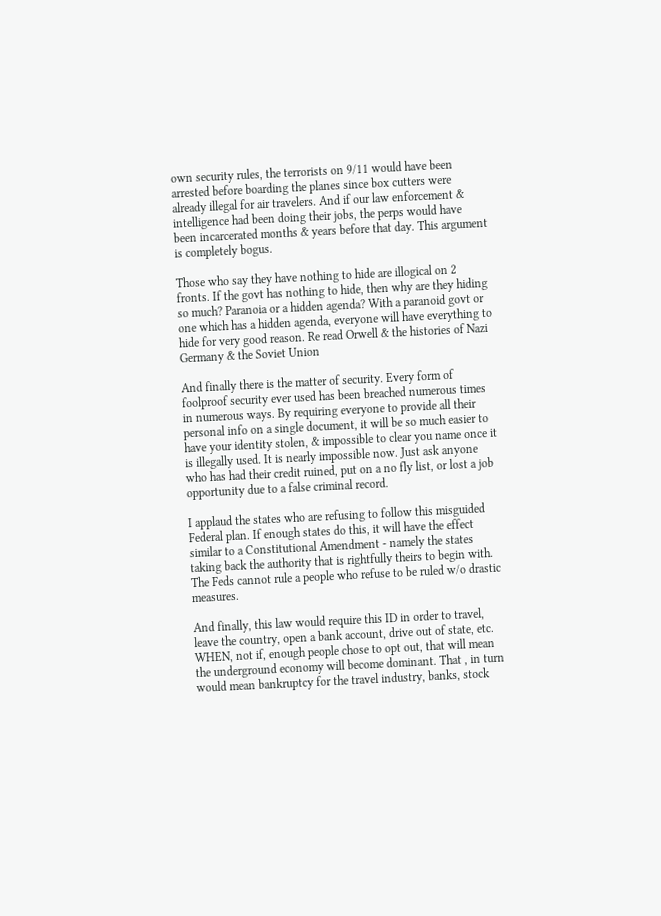own security rules, the terrorists on 9/11 would have been arrested before boarding the planes since box cutters were already illegal for air travelers. And if our law enforcement & intelligence had been doing their jobs, the perps would have been incarcerated months & years before that day. This argument is completely bogus.

Those who say they have nothing to hide are illogical on 2 fronts. If the govt has nothing to hide, then why are they hiding so much? Paranoia or a hidden agenda? With a paranoid govt or one which has a hidden agenda, everyone will have everything to hide for very good reason. Re read Orwell & the histories of Nazi Germany & the Soviet Union

And finally there is the matter of security. Every form of foolproof security ever used has been breached numerous times in numerous ways. By requiring everyone to provide all their personal info on a single document, it will be so much easier to have your identity stolen, & impossible to clear you name once it is illegally used. It is nearly impossible now. Just ask anyone who has had their credit ruined, put on a no fly list, or lost a job opportunity due to a false criminal record.

I applaud the states who are refusing to follow this misguided Federal plan. If enough states do this, it will have the effect similar to a Constitutional Amendment - namely the states taking back the authority that is rightfully theirs to begin with. The Feds cannot rule a people who refuse to be ruled w/o drastic measures.

And finally, this law would require this ID in order to travel, leave the country, open a bank account, drive out of state, etc. WHEN, not if, enough people chose to opt out, that will mean the underground economy will become dominant. That , in turn would mean bankruptcy for the travel industry, banks, stock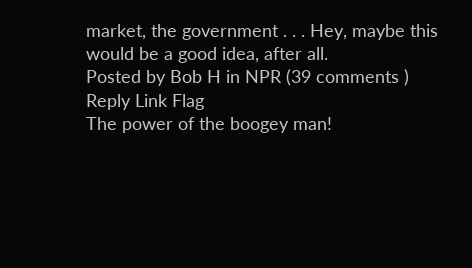market, the government . . . Hey, maybe this would be a good idea, after all.
Posted by Bob H in NPR (39 comments )
Reply Link Flag
The power of the boogey man!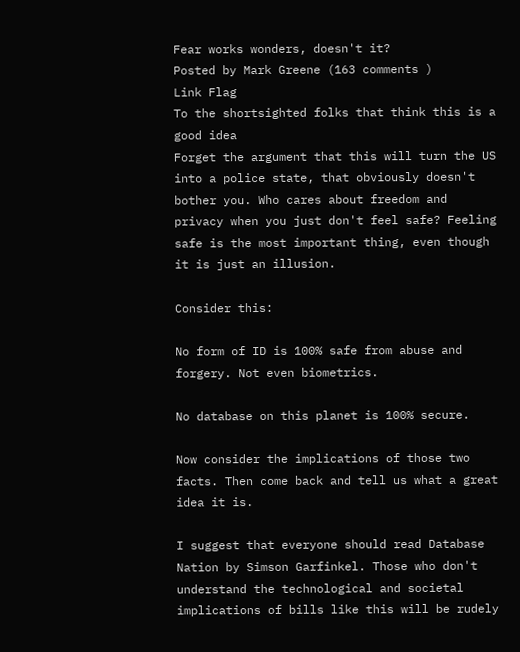Fear works wonders, doesn't it?
Posted by Mark Greene (163 comments )
Link Flag
To the shortsighted folks that think this is a good idea
Forget the argument that this will turn the US into a police state, that obviously doesn't bother you. Who cares about freedom and privacy when you just don't feel safe? Feeling safe is the most important thing, even though it is just an illusion.

Consider this:

No form of ID is 100% safe from abuse and forgery. Not even biometrics.

No database on this planet is 100% secure.

Now consider the implications of those two facts. Then come back and tell us what a great idea it is.

I suggest that everyone should read Database Nation by Simson Garfinkel. Those who don't understand the technological and societal implications of bills like this will be rudely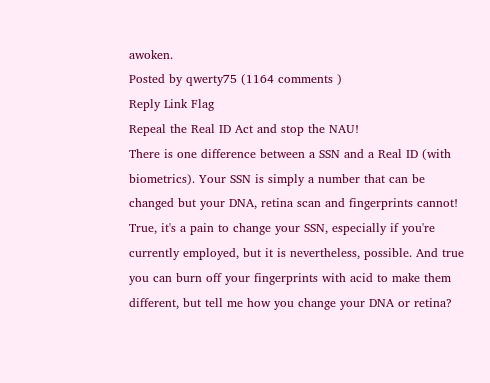awoken.
Posted by qwerty75 (1164 comments )
Reply Link Flag
Repeal the Real ID Act and stop the NAU!
There is one difference between a SSN and a Real ID (with biometrics). Your SSN is simply a number that can be changed but your DNA, retina scan and fingerprints cannot! True, it's a pain to change your SSN, especially if you're currently employed, but it is nevertheless, possible. And true you can burn off your fingerprints with acid to make them different, but tell me how you change your DNA or retina?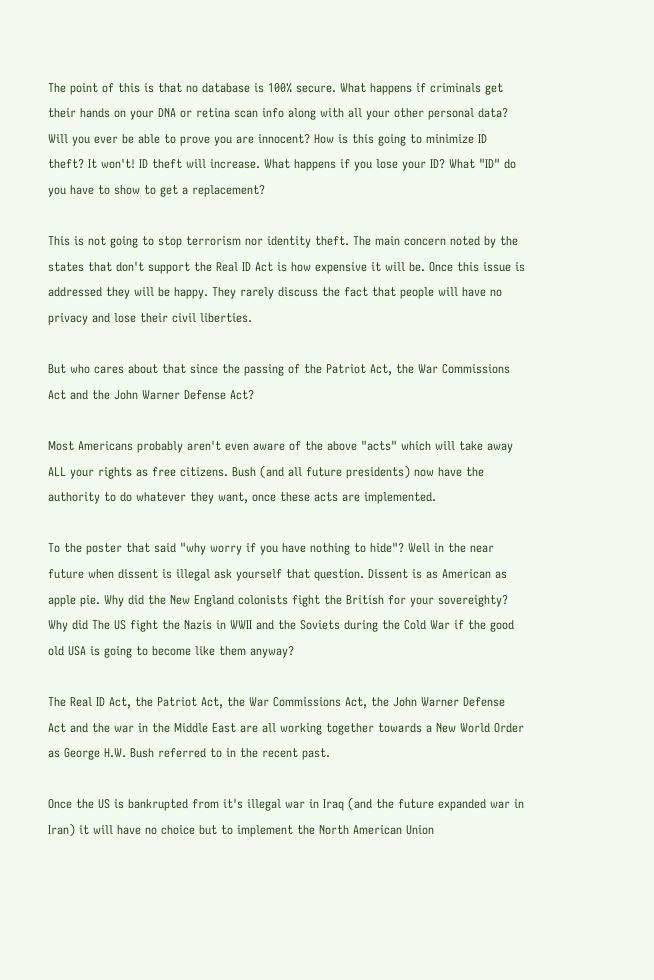The point of this is that no database is 100% secure. What happens if criminals get their hands on your DNA or retina scan info along with all your other personal data? Will you ever be able to prove you are innocent? How is this going to minimize ID theft? It won't! ID theft will increase. What happens if you lose your ID? What "ID" do you have to show to get a replacement?

This is not going to stop terrorism nor identity theft. The main concern noted by the states that don't support the Real ID Act is how expensive it will be. Once this issue is addressed they will be happy. They rarely discuss the fact that people will have no privacy and lose their civil liberties.

But who cares about that since the passing of the Patriot Act, the War Commissions Act and the John Warner Defense Act?

Most Americans probably aren't even aware of the above "acts" which will take away ALL your rights as free citizens. Bush (and all future presidents) now have the authority to do whatever they want, once these acts are implemented.

To the poster that said "why worry if you have nothing to hide"? Well in the near future when dissent is illegal ask yourself that question. Dissent is as American as apple pie. Why did the New England colonists fight the British for your sovereighty? Why did The US fight the Nazis in WWII and the Soviets during the Cold War if the good old USA is going to become like them anyway?

The Real ID Act, the Patriot Act, the War Commissions Act, the John Warner Defense Act and the war in the Middle East are all working together towards a New World Order as George H.W. Bush referred to in the recent past.

Once the US is bankrupted from it's illegal war in Iraq (and the future expanded war in Iran) it will have no choice but to implement the North American Union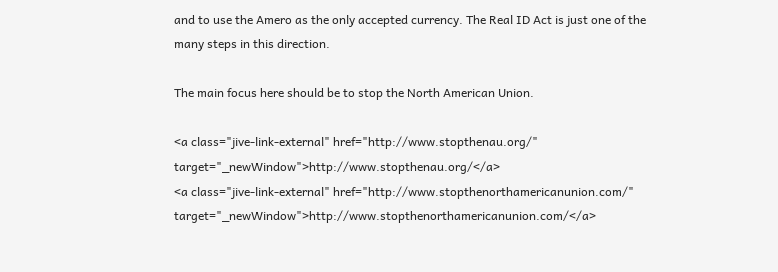and to use the Amero as the only accepted currency. The Real ID Act is just one of the many steps in this direction.

The main focus here should be to stop the North American Union.

<a class="jive-link-external" href="http://www.stopthenau.org/" target="_newWindow">http://www.stopthenau.org/</a>
<a class="jive-link-external" href="http://www.stopthenorthamericanunion.com/" target="_newWindow">http://www.stopthenorthamericanunion.com/</a>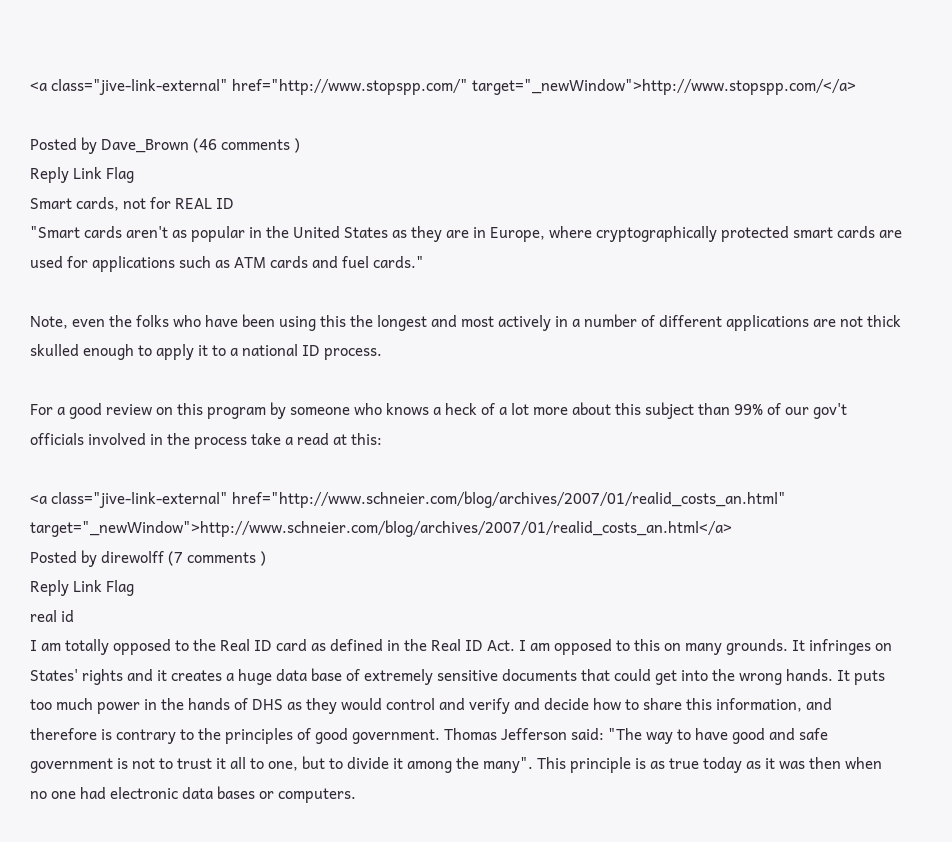<a class="jive-link-external" href="http://www.stopspp.com/" target="_newWindow">http://www.stopspp.com/</a>

Posted by Dave_Brown (46 comments )
Reply Link Flag
Smart cards, not for REAL ID
"Smart cards aren't as popular in the United States as they are in Europe, where cryptographically protected smart cards are used for applications such as ATM cards and fuel cards."

Note, even the folks who have been using this the longest and most actively in a number of different applications are not thick skulled enough to apply it to a national ID process.

For a good review on this program by someone who knows a heck of a lot more about this subject than 99% of our gov't officials involved in the process take a read at this:

<a class="jive-link-external" href="http://www.schneier.com/blog/archives/2007/01/realid_costs_an.html" target="_newWindow">http://www.schneier.com/blog/archives/2007/01/realid_costs_an.html</a>
Posted by direwolff (7 comments )
Reply Link Flag
real id
I am totally opposed to the Real ID card as defined in the Real ID Act. I am opposed to this on many grounds. It infringes on States' rights and it creates a huge data base of extremely sensitive documents that could get into the wrong hands. It puts too much power in the hands of DHS as they would control and verify and decide how to share this information, and therefore is contrary to the principles of good government. Thomas Jefferson said: "The way to have good and safe government is not to trust it all to one, but to divide it among the many". This principle is as true today as it was then when no one had electronic data bases or computers.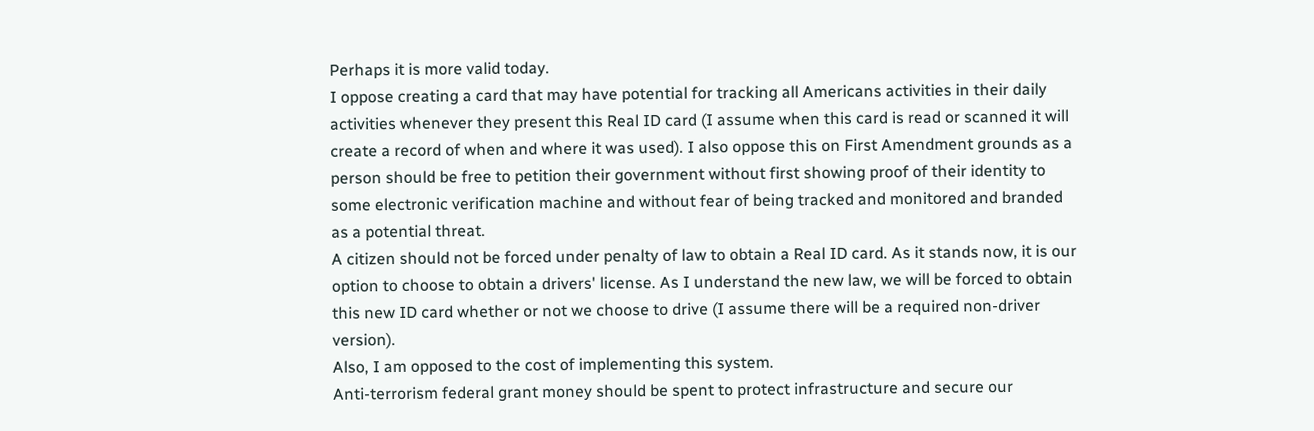Perhaps it is more valid today.
I oppose creating a card that may have potential for tracking all Americans activities in their daily activities whenever they present this Real ID card (I assume when this card is read or scanned it will create a record of when and where it was used). I also oppose this on First Amendment grounds as a person should be free to petition their government without first showing proof of their identity to some electronic verification machine and without fear of being tracked and monitored and branded as a potential threat.
A citizen should not be forced under penalty of law to obtain a Real ID card. As it stands now, it is our option to choose to obtain a drivers' license. As I understand the new law, we will be forced to obtain this new ID card whether or not we choose to drive (I assume there will be a required non-driver version).
Also, I am opposed to the cost of implementing this system.
Anti-terrorism federal grant money should be spent to protect infrastructure and secure our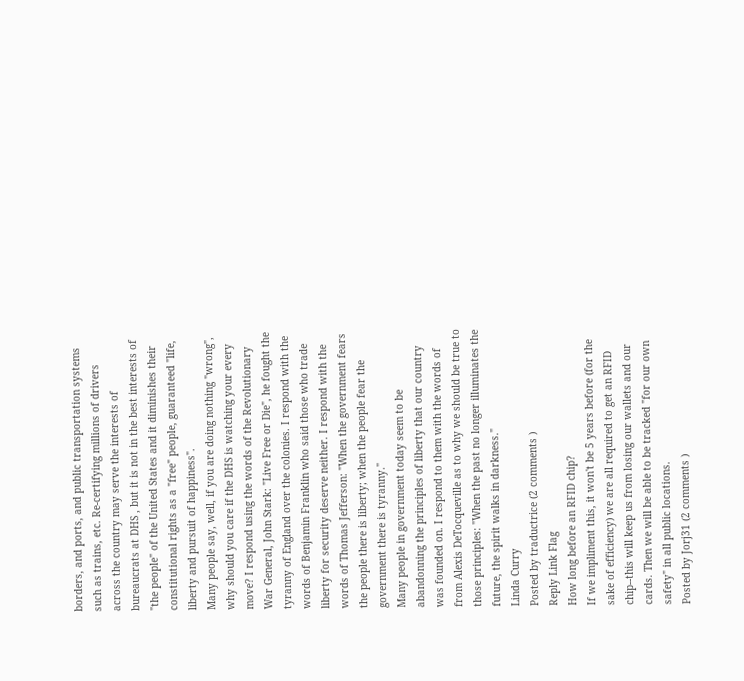borders, and ports, and public transportation systems such as trains, etc. Re-certifying millions of drivers across the country may serve the interests of bureaucrats at DHS , but it is not in the best interests of "the people" of the United States and it diminishes their constitutional rights as a "free" people, guaranteed "life, liberty and pursuit of happiness".
Many people say, well, if you are doing nothing "wrong", why should you care if the DHS is watching your every move? I respond using the words of the Revolutionary War General, John Stark: "Live Free or Die", he fought the tyranny of England over the colonies. I respond with the words of Benjamin Franklin who said those who trade liberty for security deserve neither. I respond with the words of Thomas Jefferson: "When the government fears the people there is liberty; when the people fear the government there is tyranny."
Many people in government today seem to be abandonning the principles of liberty that our country was founded on. I respond to them with the words of from Alexis DeTocqueville as to why we should be true to those principles: "When the past no longer illuminates the future, the spirit walks in darkness."
Linda Curry
Posted by traductrice (2 comments )
Reply Link Flag
How long before an RFID chip?
If we impliment this, it won't be 5 years before (for the sake of efficiency) we are all required to get an RFID chip--this will keep us from losing our wallets and our cards. Then we will be able to be tracked "for our own safety" in all public locations.
Posted by Jorj31 (2 comments )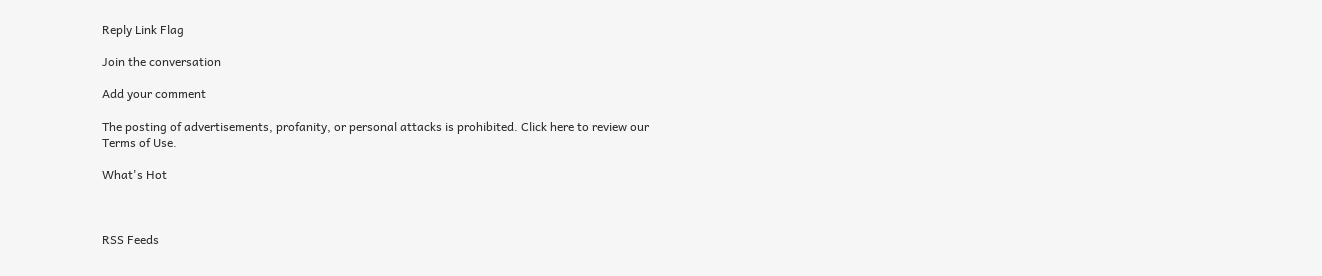Reply Link Flag

Join the conversation

Add your comment

The posting of advertisements, profanity, or personal attacks is prohibited. Click here to review our Terms of Use.

What's Hot



RSS Feeds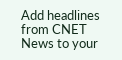Add headlines from CNET News to your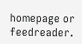homepage or feedreader.